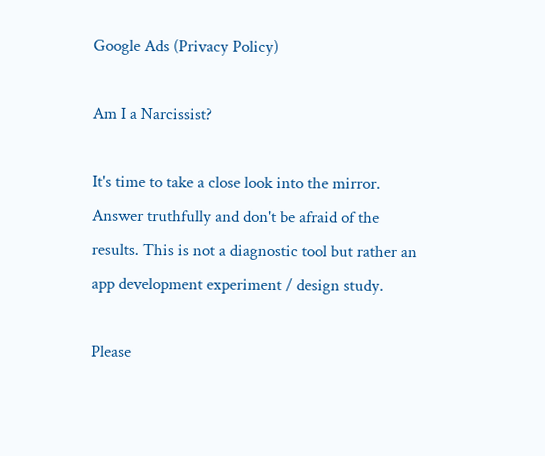Google Ads (Privacy Policy)

Am I a Narcissist?

It's time to take a close look into the mirror. Answer truthfully and don't be afraid of the results. This is not a diagnostic tool but rather an app development experiment / design study.

Please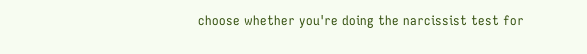choose whether you're doing the narcissist test for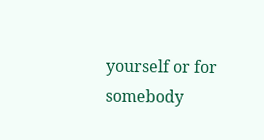yourself or for somebody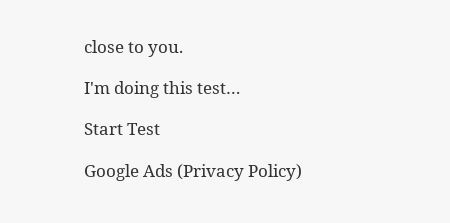close to you.

I'm doing this test…

Start Test

Google Ads (Privacy Policy)